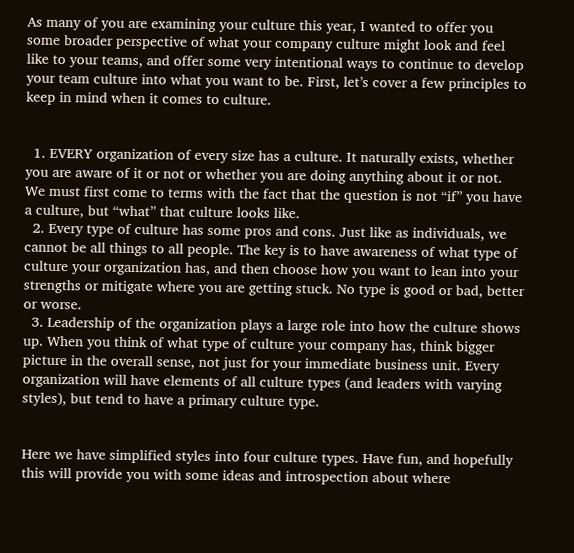As many of you are examining your culture this year, I wanted to offer you some broader perspective of what your company culture might look and feel like to your teams, and offer some very intentional ways to continue to develop your team culture into what you want to be. First, let’s cover a few principles to keep in mind when it comes to culture.


  1. EVERY organization of every size has a culture. It naturally exists, whether you are aware of it or not or whether you are doing anything about it or not. We must first come to terms with the fact that the question is not “if” you have a culture, but “what” that culture looks like.
  2. Every type of culture has some pros and cons. Just like as individuals, we cannot be all things to all people. The key is to have awareness of what type of culture your organization has, and then choose how you want to lean into your strengths or mitigate where you are getting stuck. No type is good or bad, better or worse.
  3. Leadership of the organization plays a large role into how the culture shows up. When you think of what type of culture your company has, think bigger picture in the overall sense, not just for your immediate business unit. Every organization will have elements of all culture types (and leaders with varying styles), but tend to have a primary culture type.


Here we have simplified styles into four culture types. Have fun, and hopefully this will provide you with some ideas and introspection about where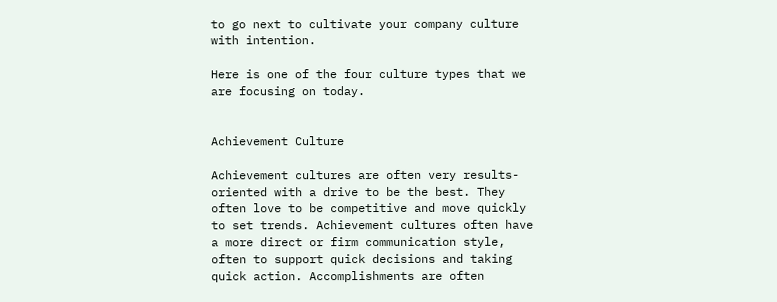to go next to cultivate your company culture with intention.

Here is one of the four culture types that we are focusing on today.


Achievement Culture

Achievement cultures are often very results-oriented with a drive to be the best. They often love to be competitive and move quickly to set trends. Achievement cultures often have a more direct or firm communication style, often to support quick decisions and taking quick action. Accomplishments are often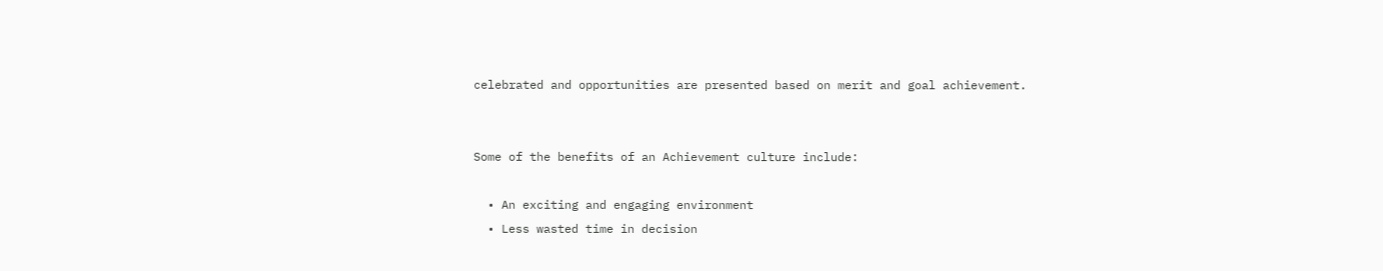celebrated and opportunities are presented based on merit and goal achievement.


Some of the benefits of an Achievement culture include:

  • An exciting and engaging environment
  • Less wasted time in decision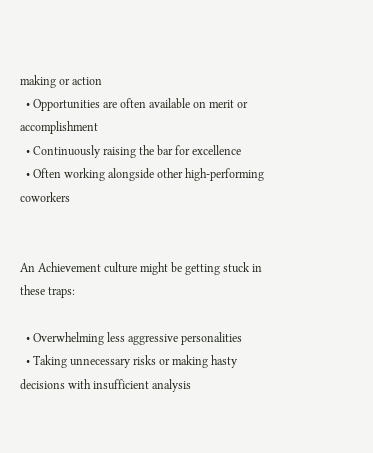making or action
  • Opportunities are often available on merit or accomplishment
  • Continuously raising the bar for excellence
  • Often working alongside other high-performing coworkers


An Achievement culture might be getting stuck in these traps:

  • Overwhelming less aggressive personalities
  • Taking unnecessary risks or making hasty decisions with insufficient analysis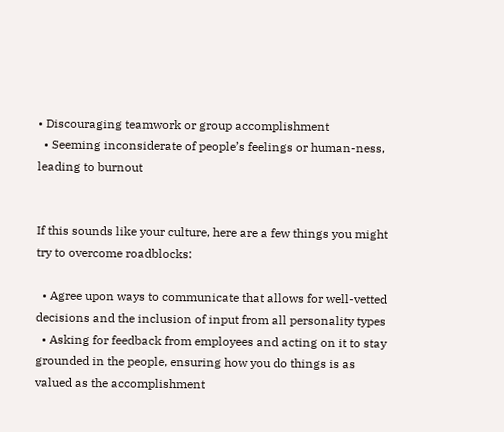• Discouraging teamwork or group accomplishment
  • Seeming inconsiderate of people’s feelings or human-ness, leading to burnout


If this sounds like your culture, here are a few things you might try to overcome roadblocks:

  • Agree upon ways to communicate that allows for well-vetted decisions and the inclusion of input from all personality types
  • Asking for feedback from employees and acting on it to stay grounded in the people, ensuring how you do things is as valued as the accomplishment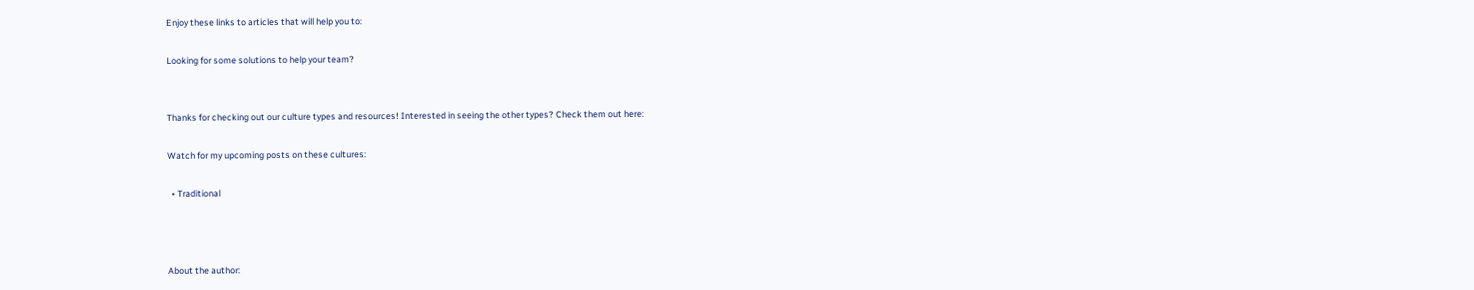Enjoy these links to articles that will help you to:

Looking for some solutions to help your team?


Thanks for checking out our culture types and resources! Interested in seeing the other types? Check them out here:

Watch for my upcoming posts on these cultures:

  • Traditional



About the author: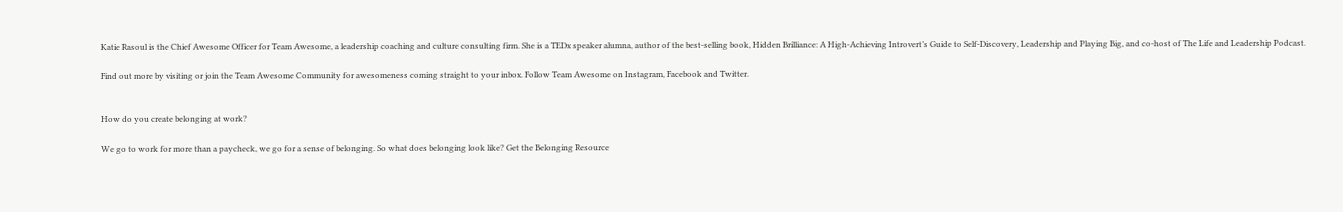Katie Rasoul is the Chief Awesome Officer for Team Awesome, a leadership coaching and culture consulting firm. She is a TEDx speaker alumna, author of the best-selling book, Hidden Brilliance: A High-Achieving Introvert’s Guide to Self-Discovery, Leadership and Playing Big, and co-host of The Life and Leadership Podcast.

Find out more by visiting or join the Team Awesome Community for awesomeness coming straight to your inbox. Follow Team Awesome on Instagram, Facebook and Twitter.


How do you create belonging at work?

We go to work for more than a paycheck, we go for a sense of belonging. So what does belonging look like? Get the Belonging Resource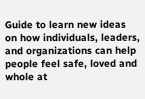Guide to learn new ideas on how individuals, leaders, and organizations can help people feel safe, loved and whole at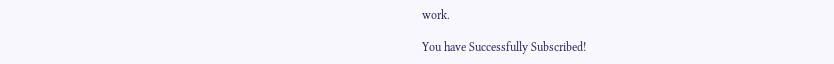work.

You have Successfully Subscribed!